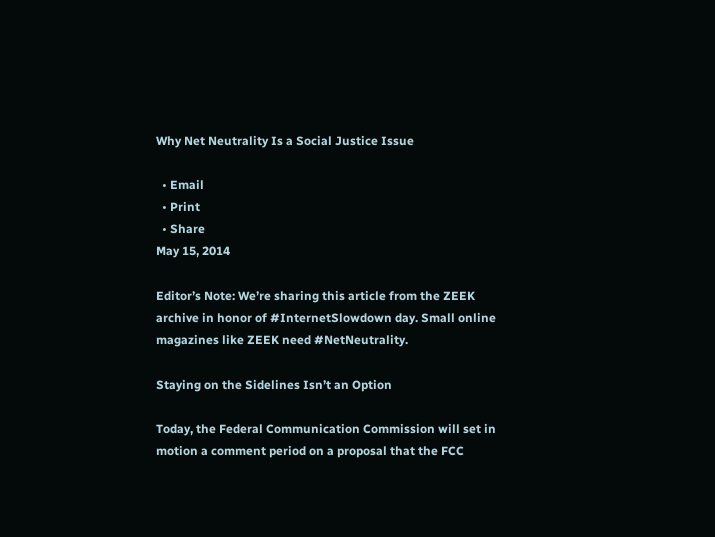Why Net Neutrality Is a Social Justice Issue

  • Email
  • Print
  • Share
May 15, 2014

Editor’s Note: We’re sharing this article from the ZEEK archive in honor of #InternetSlowdown day. Small online magazines like ZEEK need #NetNeutrality.

Staying on the Sidelines Isn’t an Option

Today, the Federal Communication Commission will set in motion a comment period on a proposal that the FCC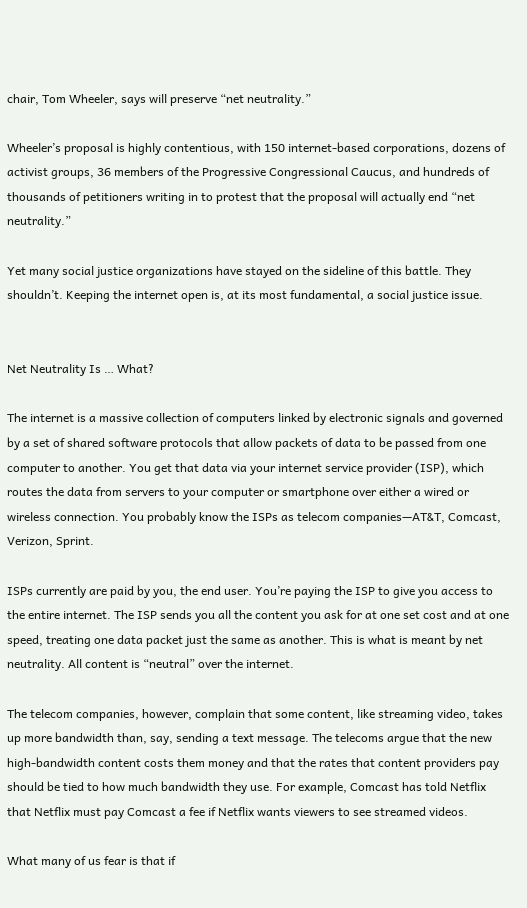chair, Tom Wheeler, says will preserve “net neutrality.”

Wheeler’s proposal is highly contentious, with 150 internet-based corporations, dozens of activist groups, 36 members of the Progressive Congressional Caucus, and hundreds of thousands of petitioners writing in to protest that the proposal will actually end “net neutrality.”

Yet many social justice organizations have stayed on the sideline of this battle. They shouldn’t. Keeping the internet open is, at its most fundamental, a social justice issue.


Net Neutrality Is … What?

The internet is a massive collection of computers linked by electronic signals and governed by a set of shared software protocols that allow packets of data to be passed from one computer to another. You get that data via your internet service provider (ISP), which routes the data from servers to your computer or smartphone over either a wired or wireless connection. You probably know the ISPs as telecom companies—AT&T, Comcast, Verizon, Sprint.

ISPs currently are paid by you, the end user. You’re paying the ISP to give you access to the entire internet. The ISP sends you all the content you ask for at one set cost and at one speed, treating one data packet just the same as another. This is what is meant by net neutrality. All content is “neutral” over the internet.

The telecom companies, however, complain that some content, like streaming video, takes up more bandwidth than, say, sending a text message. The telecoms argue that the new high-bandwidth content costs them money and that the rates that content providers pay should be tied to how much bandwidth they use. For example, Comcast has told Netflix that Netflix must pay Comcast a fee if Netflix wants viewers to see streamed videos.

What many of us fear is that if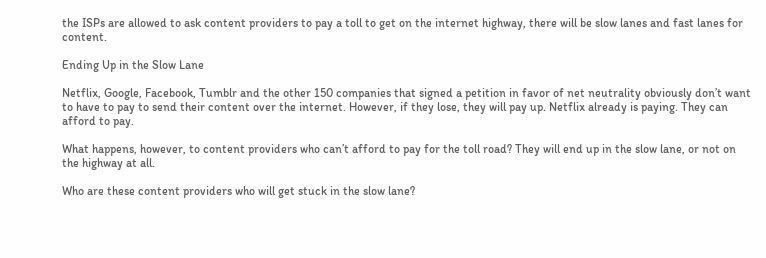the ISPs are allowed to ask content providers to pay a toll to get on the internet highway, there will be slow lanes and fast lanes for content.

Ending Up in the Slow Lane

Netflix, Google, Facebook, Tumblr and the other 150 companies that signed a petition in favor of net neutrality obviously don’t want to have to pay to send their content over the internet. However, if they lose, they will pay up. Netflix already is paying. They can afford to pay.

What happens, however, to content providers who can’t afford to pay for the toll road? They will end up in the slow lane, or not on the highway at all.

Who are these content providers who will get stuck in the slow lane?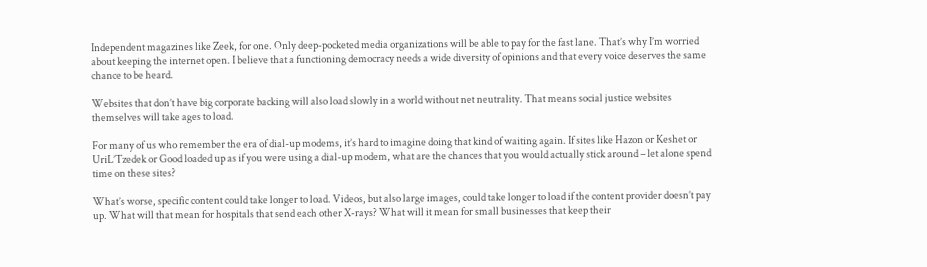Independent magazines like Zeek, for one. Only deep-pocketed media organizations will be able to pay for the fast lane. That’s why I’m worried about keeping the internet open. I believe that a functioning democracy needs a wide diversity of opinions and that every voice deserves the same chance to be heard.

Websites that don’t have big corporate backing will also load slowly in a world without net neutrality. That means social justice websites themselves will take ages to load.

For many of us who remember the era of dial-up modems, it’s hard to imagine doing that kind of waiting again. If sites like Hazon or Keshet or UriL’Tzedek or Good loaded up as if you were using a dial-up modem, what are the chances that you would actually stick around – let alone spend time on these sites?

What’s worse, specific content could take longer to load. Videos, but also large images, could take longer to load if the content provider doesn’t pay up. What will that mean for hospitals that send each other X-rays? What will it mean for small businesses that keep their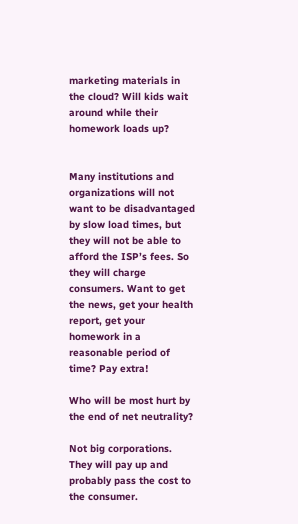marketing materials in the cloud? Will kids wait around while their homework loads up?


Many institutions and organizations will not want to be disadvantaged by slow load times, but they will not be able to afford the ISP’s fees. So they will charge consumers. Want to get the news, get your health report, get your homework in a reasonable period of time? Pay extra!

Who will be most hurt by the end of net neutrality?

Not big corporations. They will pay up and probably pass the cost to the consumer.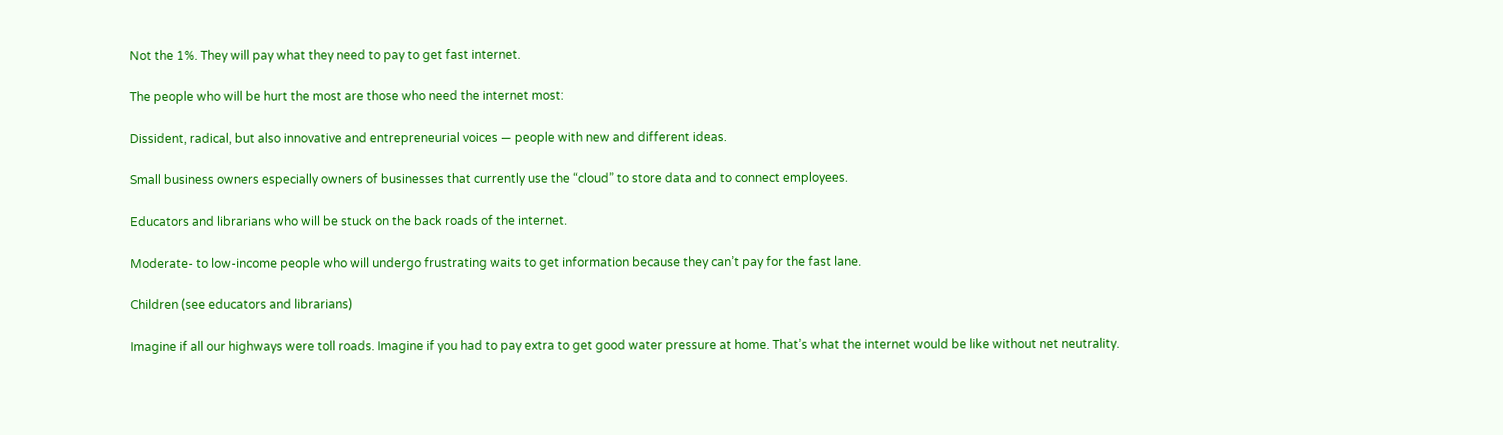Not the 1%. They will pay what they need to pay to get fast internet.

The people who will be hurt the most are those who need the internet most:

Dissident, radical, but also innovative and entrepreneurial voices — people with new and different ideas.

Small business owners especially owners of businesses that currently use the “cloud” to store data and to connect employees.

Educators and librarians who will be stuck on the back roads of the internet.

Moderate- to low-income people who will undergo frustrating waits to get information because they can’t pay for the fast lane.

Children (see educators and librarians)

Imagine if all our highways were toll roads. Imagine if you had to pay extra to get good water pressure at home. That’s what the internet would be like without net neutrality.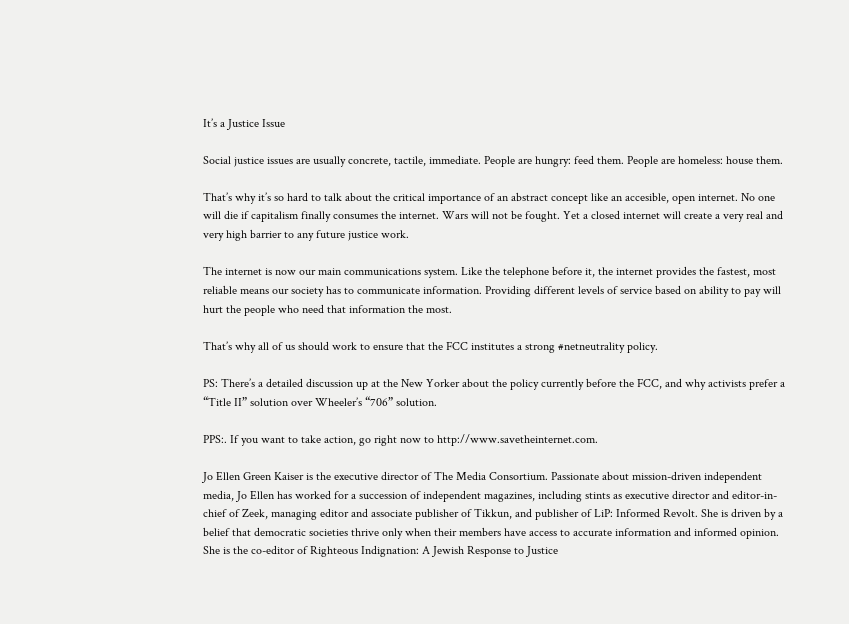It’s a Justice Issue

Social justice issues are usually concrete, tactile, immediate. People are hungry: feed them. People are homeless: house them.

That’s why it’s so hard to talk about the critical importance of an abstract concept like an accesible, open internet. No one will die if capitalism finally consumes the internet. Wars will not be fought. Yet a closed internet will create a very real and very high barrier to any future justice work.

The internet is now our main communications system. Like the telephone before it, the internet provides the fastest, most reliable means our society has to communicate information. Providing different levels of service based on ability to pay will hurt the people who need that information the most.

That’s why all of us should work to ensure that the FCC institutes a strong #netneutrality policy.

PS: There’s a detailed discussion up at the New Yorker about the policy currently before the FCC, and why activists prefer a “Title II” solution over Wheeler’s “706” solution.

PPS:. If you want to take action, go right now to http://www.savetheinternet.com.

Jo Ellen Green Kaiser is the executive director of The Media Consortium. Passionate about mission-driven independent media, Jo Ellen has worked for a succession of independent magazines, including stints as executive director and editor-in-chief of Zeek, managing editor and associate publisher of Tikkun, and publisher of LiP: Informed Revolt. She is driven by a belief that democratic societies thrive only when their members have access to accurate information and informed opinion. She is the co-editor of Righteous Indignation: A Jewish Response to Justice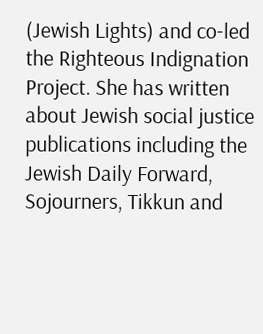(Jewish Lights) and co-led the Righteous Indignation Project. She has written about Jewish social justice publications including the Jewish Daily Forward, Sojourners, Tikkun and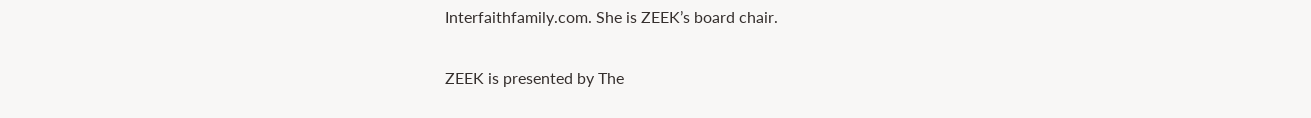Interfaithfamily.com. She is ZEEK’s board chair.

ZEEK is presented by The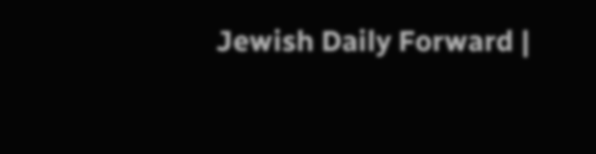Jewish Daily Forward |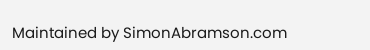Maintained by SimonAbramson.com